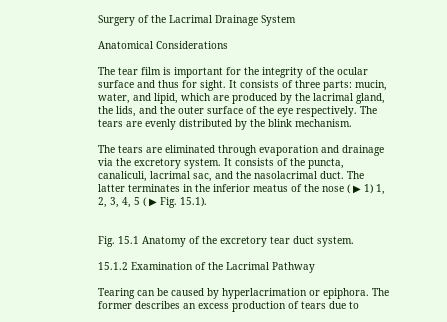Surgery of the Lacrimal Drainage System

Anatomical Considerations

The tear film is important for the integrity of the ocular surface and thus for sight. It consists of three parts: mucin, water, and lipid, which are produced by the lacrimal gland, the lids, and the outer surface of the eye respectively. The tears are evenly distributed by the blink mechanism.

The tears are eliminated through evaporation and drainage via the excretory system. It consists of the puncta, canaliculi, lacrimal sac, and the nasolacrimal duct. The latter terminates in the inferior meatus of the nose ( ▶ 1) 1, 2, 3, 4, 5 ( ▶ Fig. 15.1).


Fig. 15.1 Anatomy of the excretory tear duct system.

15.1.2 Examination of the Lacrimal Pathway

Tearing can be caused by hyperlacrimation or epiphora. The former describes an excess production of tears due to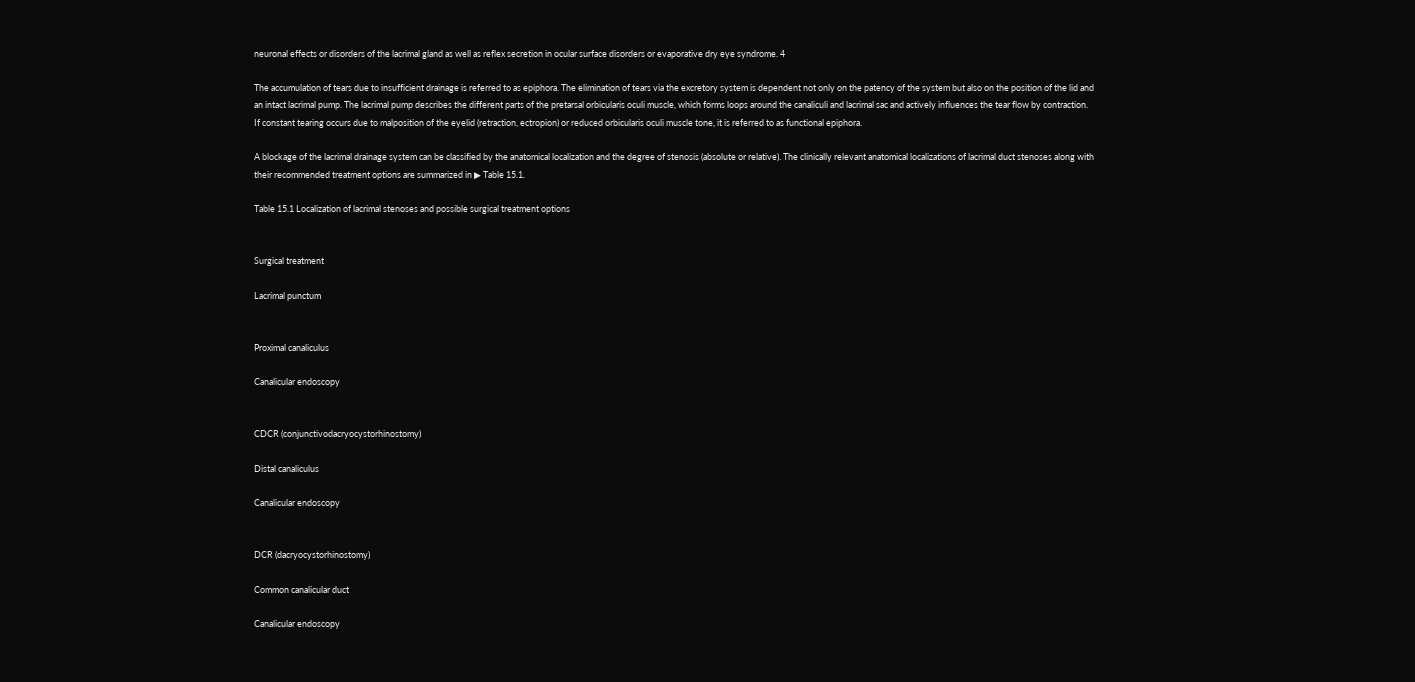neuronal effects or disorders of the lacrimal gland as well as reflex secretion in ocular surface disorders or evaporative dry eye syndrome. 4

The accumulation of tears due to insufficient drainage is referred to as epiphora. The elimination of tears via the excretory system is dependent not only on the patency of the system but also on the position of the lid and an intact lacrimal pump. The lacrimal pump describes the different parts of the pretarsal orbicularis oculi muscle, which forms loops around the canaliculi and lacrimal sac and actively influences the tear flow by contraction. If constant tearing occurs due to malposition of the eyelid (retraction, ectropion) or reduced orbicularis oculi muscle tone, it is referred to as functional epiphora.

A blockage of the lacrimal drainage system can be classified by the anatomical localization and the degree of stenosis (absolute or relative). The clinically relevant anatomical localizations of lacrimal duct stenoses along with their recommended treatment options are summarized in ▶ Table 15.1.

Table 15.1 Localization of lacrimal stenoses and possible surgical treatment options


Surgical treatment

Lacrimal punctum


Proximal canaliculus

Canalicular endoscopy


CDCR (conjunctivodacryocystorhinostomy)

Distal canaliculus

Canalicular endoscopy


DCR (dacryocystorhinostomy)

Common canalicular duct

Canalicular endoscopy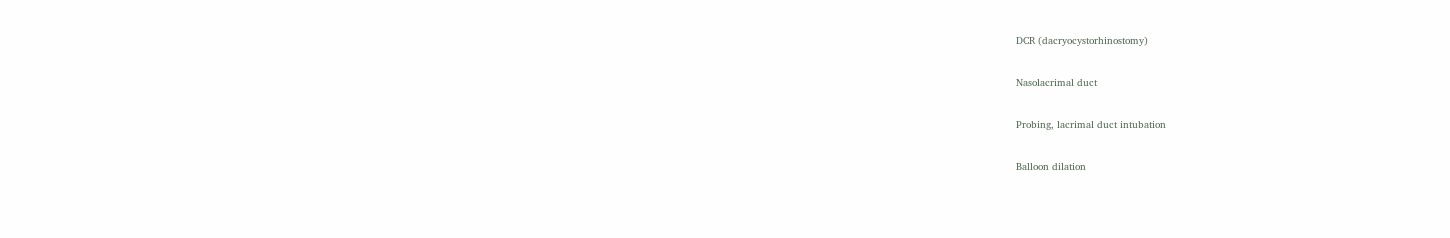DCR (dacryocystorhinostomy)

Nasolacrimal duct

Probing, lacrimal duct intubation

Balloon dilation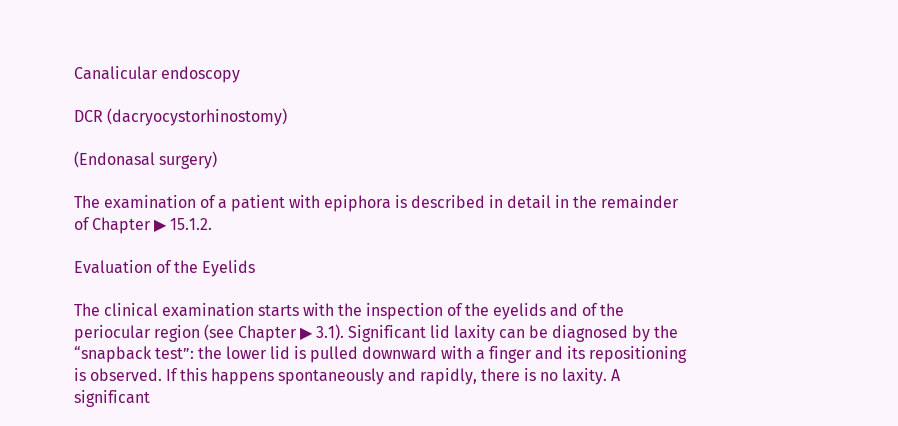Canalicular endoscopy

DCR (dacryocystorhinostomy)

(Endonasal surgery)

The examination of a patient with epiphora is described in detail in the remainder of Chapter ▶ 15.1.2.

Evaluation of the Eyelids

The clinical examination starts with the inspection of the eyelids and of the periocular region (see Chapter ▶ 3.1). Significant lid laxity can be diagnosed by the “snapback test”: the lower lid is pulled downward with a finger and its repositioning is observed. If this happens spontaneously and rapidly, there is no laxity. A significant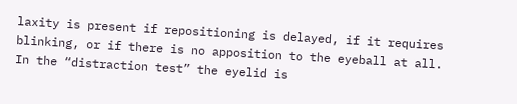laxity is present if repositioning is delayed, if it requires blinking, or if there is no apposition to the eyeball at all. In the “distraction test” the eyelid is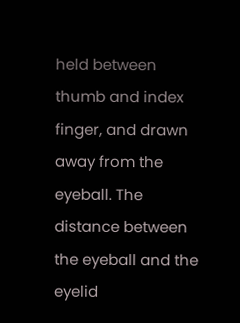held between thumb and index finger, and drawn away from the eyeball. The distance between the eyeball and the eyelid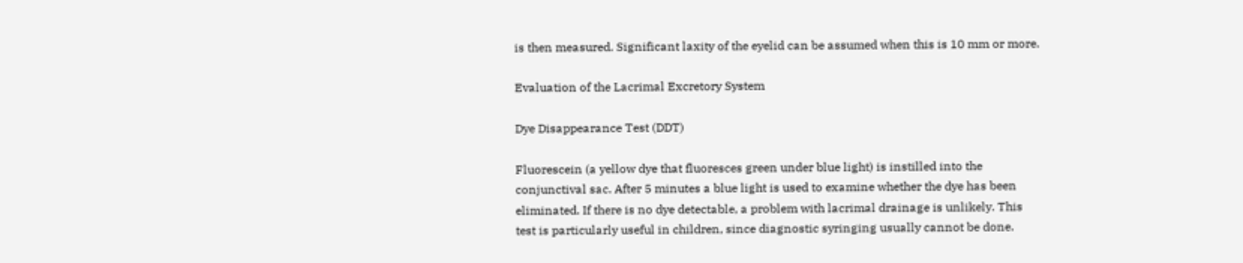is then measured. Significant laxity of the eyelid can be assumed when this is 10 mm or more.

Evaluation of the Lacrimal Excretory System

Dye Disappearance Test (DDT)

Fluorescein (a yellow dye that fluoresces green under blue light) is instilled into the conjunctival sac. After 5 minutes a blue light is used to examine whether the dye has been eliminated. If there is no dye detectable, a problem with lacrimal drainage is unlikely. This test is particularly useful in children, since diagnostic syringing usually cannot be done.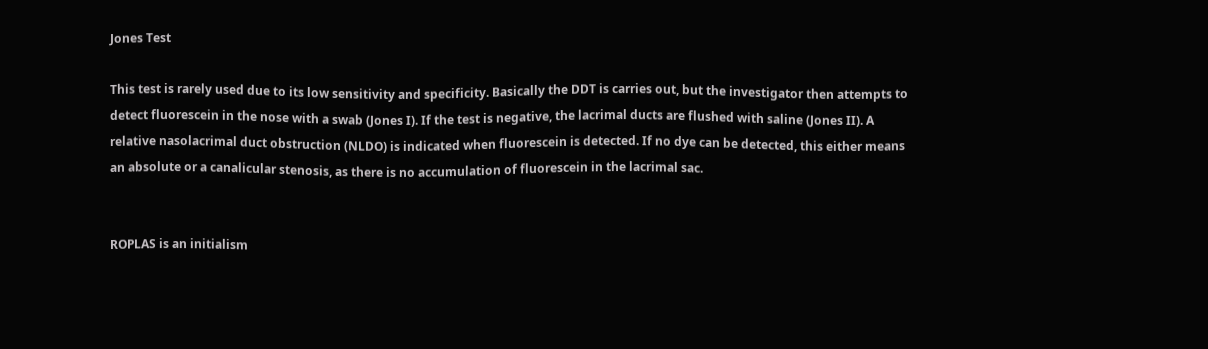Jones Test

This test is rarely used due to its low sensitivity and specificity. Basically the DDT is carries out, but the investigator then attempts to detect fluorescein in the nose with a swab (Jones I). If the test is negative, the lacrimal ducts are flushed with saline (Jones II). A relative nasolacrimal duct obstruction (NLDO) is indicated when fluorescein is detected. If no dye can be detected, this either means an absolute or a canalicular stenosis, as there is no accumulation of fluorescein in the lacrimal sac.


ROPLAS is an initialism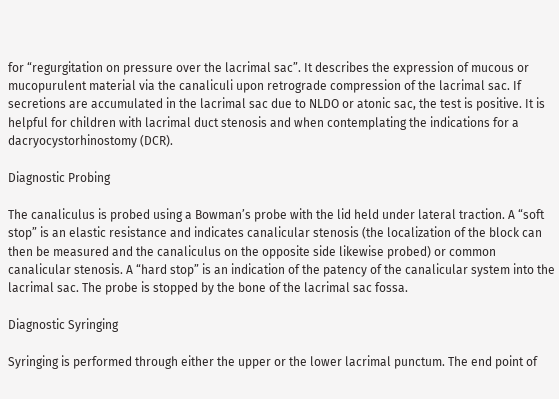for “regurgitation on pressure over the lacrimal sac”. It describes the expression of mucous or mucopurulent material via the canaliculi upon retrograde compression of the lacrimal sac. If secretions are accumulated in the lacrimal sac due to NLDO or atonic sac, the test is positive. It is helpful for children with lacrimal duct stenosis and when contemplating the indications for a dacryocystorhinostomy (DCR).

Diagnostic Probing

The canaliculus is probed using a Bowman’s probe with the lid held under lateral traction. A “soft stop” is an elastic resistance and indicates canalicular stenosis (the localization of the block can then be measured and the canaliculus on the opposite side likewise probed) or common canalicular stenosis. A “hard stop” is an indication of the patency of the canalicular system into the lacrimal sac. The probe is stopped by the bone of the lacrimal sac fossa.

Diagnostic Syringing

Syringing is performed through either the upper or the lower lacrimal punctum. The end point of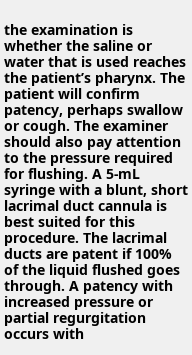the examination is whether the saline or water that is used reaches the patient’s pharynx. The patient will confirm patency, perhaps swallow or cough. The examiner should also pay attention to the pressure required for flushing. A 5-mL syringe with a blunt, short lacrimal duct cannula is best suited for this procedure. The lacrimal ducts are patent if 100% of the liquid flushed goes through. A patency with increased pressure or partial regurgitation occurs with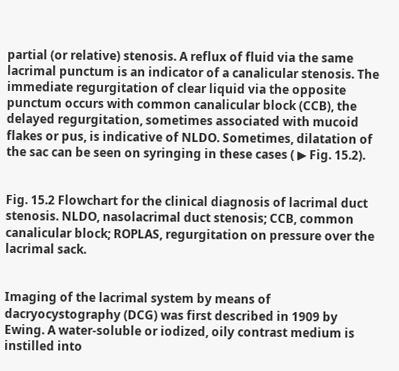partial (or relative) stenosis. A reflux of fluid via the same lacrimal punctum is an indicator of a canalicular stenosis. The immediate regurgitation of clear liquid via the opposite punctum occurs with common canalicular block (CCB), the delayed regurgitation, sometimes associated with mucoid flakes or pus, is indicative of NLDO. Sometimes, dilatation of the sac can be seen on syringing in these cases ( ▶ Fig. 15.2).


Fig. 15.2 Flowchart for the clinical diagnosis of lacrimal duct stenosis. NLDO, nasolacrimal duct stenosis; CCB, common canalicular block; ROPLAS, regurgitation on pressure over the lacrimal sack.


Imaging of the lacrimal system by means of dacryocystography (DCG) was first described in 1909 by Ewing. A water-soluble or iodized, oily contrast medium is instilled into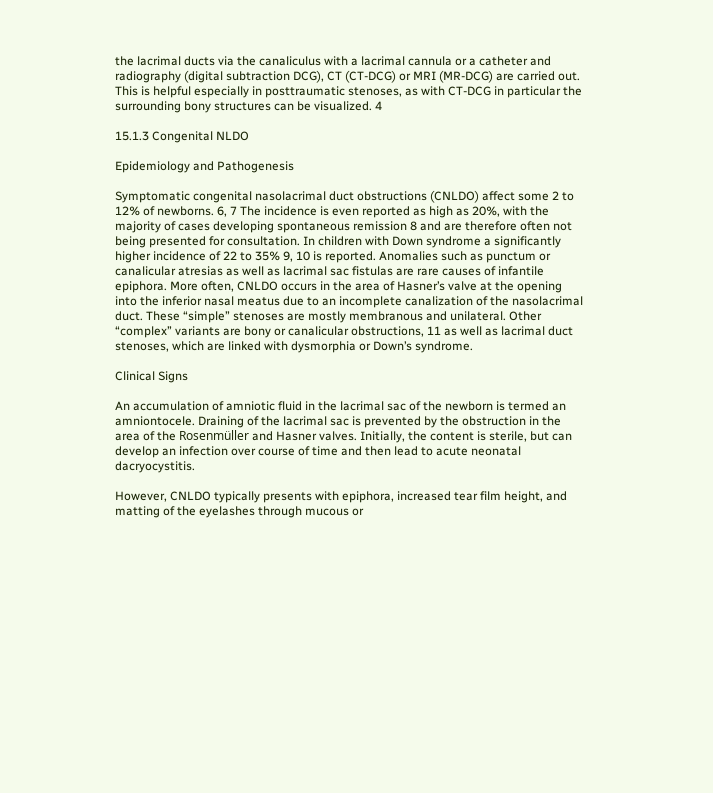the lacrimal ducts via the canaliculus with a lacrimal cannula or a catheter and radiography (digital subtraction DCG), CT (CT-DCG) or MRI (MR-DCG) are carried out. This is helpful especially in posttraumatic stenoses, as with CT-DCG in particular the surrounding bony structures can be visualized. 4

15.1.3 Congenital NLDO

Epidemiology and Pathogenesis

Symptomatic congenital nasolacrimal duct obstructions (CNLDO) affect some 2 to 12% of newborns. 6, 7 The incidence is even reported as high as 20%, with the majority of cases developing spontaneous remission 8 and are therefore often not being presented for consultation. In children with Down syndrome a significantly higher incidence of 22 to 35% 9, 10 is reported. Anomalies such as punctum or canalicular atresias as well as lacrimal sac fistulas are rare causes of infantile epiphora. More often, CNLDO occurs in the area of Hasner’s valve at the opening into the inferior nasal meatus due to an incomplete canalization of the nasolacrimal duct. These “simple” stenoses are mostly membranous and unilateral. Other “complex” variants are bony or canalicular obstructions, 11 as well as lacrimal duct stenoses, which are linked with dysmorphia or Down’s syndrome.

Clinical Signs

An accumulation of amniotic fluid in the lacrimal sac of the newborn is termed an amniontocele. Draining of the lacrimal sac is prevented by the obstruction in the area of the Rosenmüller and Hasner valves. Initially, the content is sterile, but can develop an infection over course of time and then lead to acute neonatal dacryocystitis.

However, CNLDO typically presents with epiphora, increased tear film height, and matting of the eyelashes through mucous or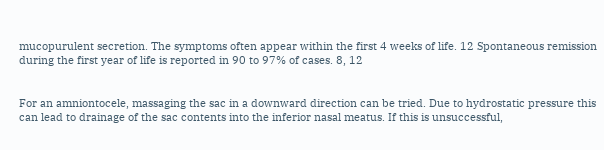mucopurulent secretion. The symptoms often appear within the first 4 weeks of life. 12 Spontaneous remission during the first year of life is reported in 90 to 97% of cases. 8, 12


For an amniontocele, massaging the sac in a downward direction can be tried. Due to hydrostatic pressure this can lead to drainage of the sac contents into the inferior nasal meatus. If this is unsuccessful,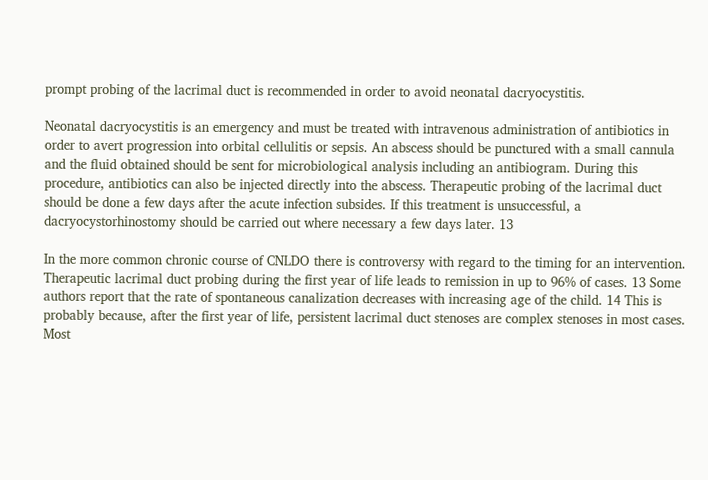prompt probing of the lacrimal duct is recommended in order to avoid neonatal dacryocystitis.

Neonatal dacryocystitis is an emergency and must be treated with intravenous administration of antibiotics in order to avert progression into orbital cellulitis or sepsis. An abscess should be punctured with a small cannula and the fluid obtained should be sent for microbiological analysis including an antibiogram. During this procedure, antibiotics can also be injected directly into the abscess. Therapeutic probing of the lacrimal duct should be done a few days after the acute infection subsides. If this treatment is unsuccessful, a dacryocystorhinostomy should be carried out where necessary a few days later. 13

In the more common chronic course of CNLDO there is controversy with regard to the timing for an intervention. Therapeutic lacrimal duct probing during the first year of life leads to remission in up to 96% of cases. 13 Some authors report that the rate of spontaneous canalization decreases with increasing age of the child. 14 This is probably because, after the first year of life, persistent lacrimal duct stenoses are complex stenoses in most cases. Most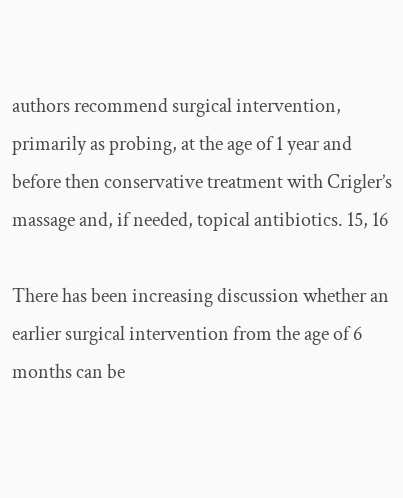authors recommend surgical intervention, primarily as probing, at the age of 1 year and before then conservative treatment with Crigler’s massage and, if needed, topical antibiotics. 15, 16

There has been increasing discussion whether an earlier surgical intervention from the age of 6 months can be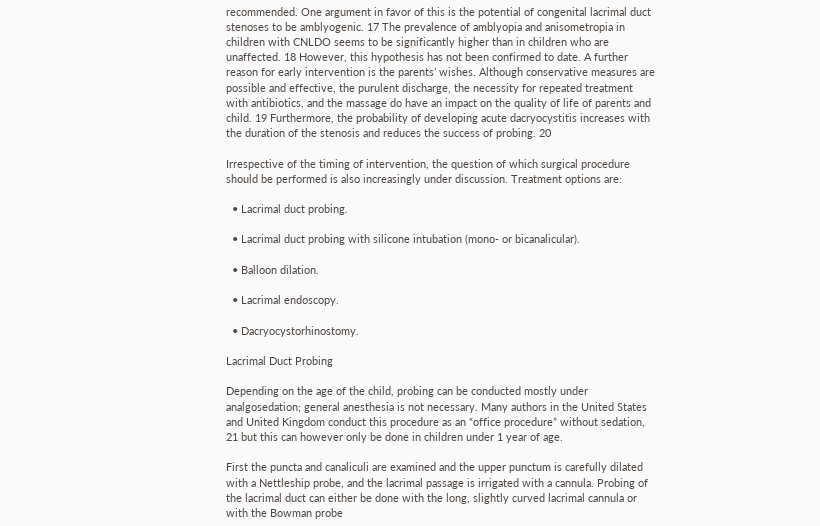recommended. One argument in favor of this is the potential of congenital lacrimal duct stenoses to be amblyogenic. 17 The prevalence of amblyopia and anisometropia in children with CNLDO seems to be significantly higher than in children who are unaffected. 18 However, this hypothesis has not been confirmed to date. A further reason for early intervention is the parents’ wishes. Although conservative measures are possible and effective, the purulent discharge, the necessity for repeated treatment with antibiotics, and the massage do have an impact on the quality of life of parents and child. 19 Furthermore, the probability of developing acute dacryocystitis increases with the duration of the stenosis and reduces the success of probing. 20

Irrespective of the timing of intervention, the question of which surgical procedure should be performed is also increasingly under discussion. Treatment options are:

  • Lacrimal duct probing.

  • Lacrimal duct probing with silicone intubation (mono- or bicanalicular).

  • Balloon dilation.

  • Lacrimal endoscopy.

  • Dacryocystorhinostomy.

Lacrimal Duct Probing

Depending on the age of the child, probing can be conducted mostly under analgosedation; general anesthesia is not necessary. Many authors in the United States and United Kingdom conduct this procedure as an “office procedure” without sedation, 21 but this can however only be done in children under 1 year of age.

First the puncta and canaliculi are examined and the upper punctum is carefully dilated with a Nettleship probe, and the lacrimal passage is irrigated with a cannula. Probing of the lacrimal duct can either be done with the long, slightly curved lacrimal cannula or with the Bowman probe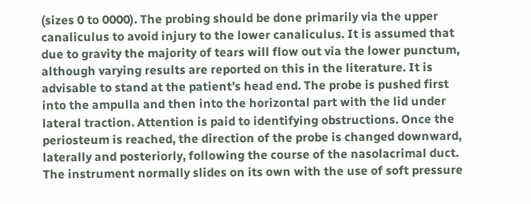(sizes 0 to 0000). The probing should be done primarily via the upper canaliculus to avoid injury to the lower canaliculus. It is assumed that due to gravity the majority of tears will flow out via the lower punctum, although varying results are reported on this in the literature. It is advisable to stand at the patient’s head end. The probe is pushed first into the ampulla and then into the horizontal part with the lid under lateral traction. Attention is paid to identifying obstructions. Once the periosteum is reached, the direction of the probe is changed downward, laterally and posteriorly, following the course of the nasolacrimal duct. The instrument normally slides on its own with the use of soft pressure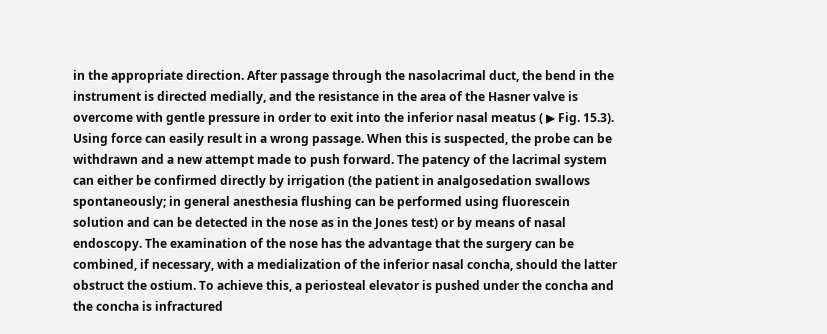in the appropriate direction. After passage through the nasolacrimal duct, the bend in the instrument is directed medially, and the resistance in the area of the Hasner valve is overcome with gentle pressure in order to exit into the inferior nasal meatus ( ▶ Fig. 15.3). Using force can easily result in a wrong passage. When this is suspected, the probe can be withdrawn and a new attempt made to push forward. The patency of the lacrimal system can either be confirmed directly by irrigation (the patient in analgosedation swallows spontaneously; in general anesthesia flushing can be performed using fluorescein solution and can be detected in the nose as in the Jones test) or by means of nasal endoscopy. The examination of the nose has the advantage that the surgery can be combined, if necessary, with a medialization of the inferior nasal concha, should the latter obstruct the ostium. To achieve this, a periosteal elevator is pushed under the concha and the concha is infractured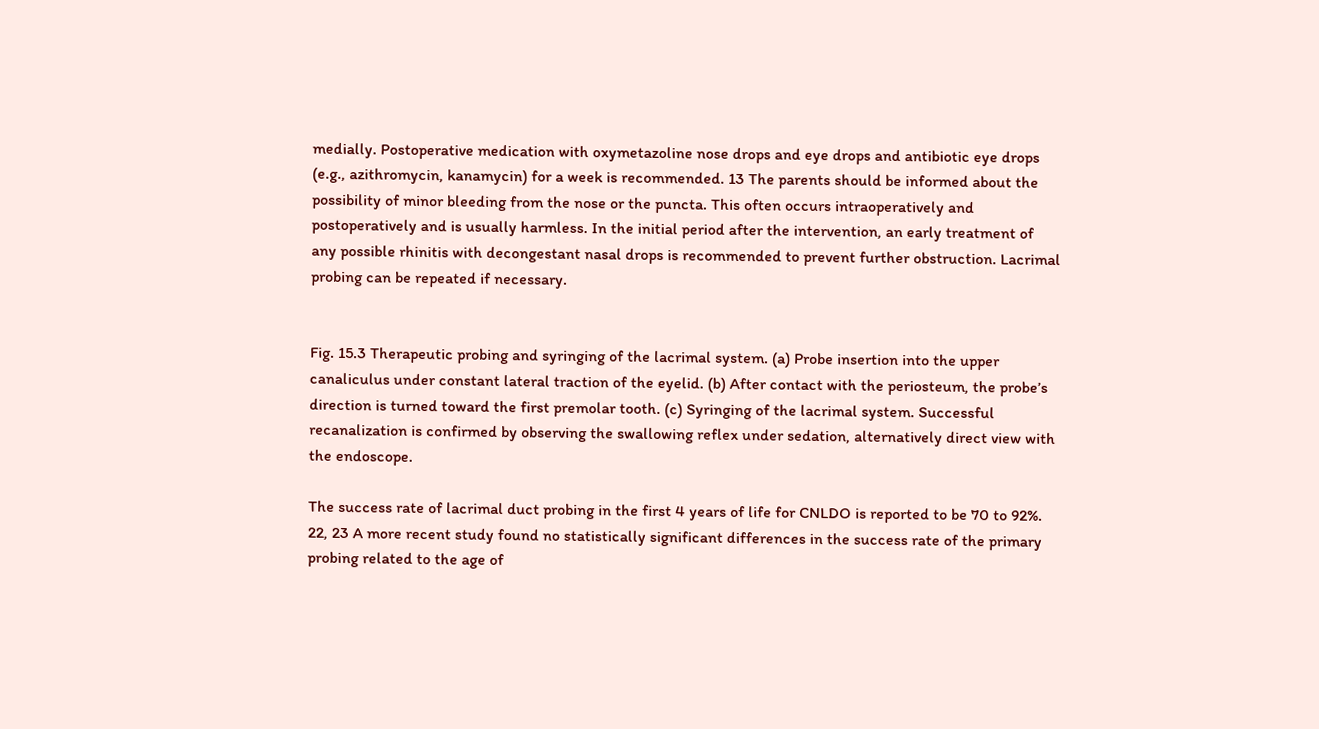medially. Postoperative medication with oxymetazoline nose drops and eye drops and antibiotic eye drops (e.g., azithromycin, kanamycin) for a week is recommended. 13 The parents should be informed about the possibility of minor bleeding from the nose or the puncta. This often occurs intraoperatively and postoperatively and is usually harmless. In the initial period after the intervention, an early treatment of any possible rhinitis with decongestant nasal drops is recommended to prevent further obstruction. Lacrimal probing can be repeated if necessary.


Fig. 15.3 Therapeutic probing and syringing of the lacrimal system. (a) Probe insertion into the upper canaliculus under constant lateral traction of the eyelid. (b) After contact with the periosteum, the probe’s direction is turned toward the first premolar tooth. (c) Syringing of the lacrimal system. Successful recanalization is confirmed by observing the swallowing reflex under sedation, alternatively direct view with the endoscope.

The success rate of lacrimal duct probing in the first 4 years of life for CNLDO is reported to be 70 to 92%. 22, 23 A more recent study found no statistically significant differences in the success rate of the primary probing related to the age of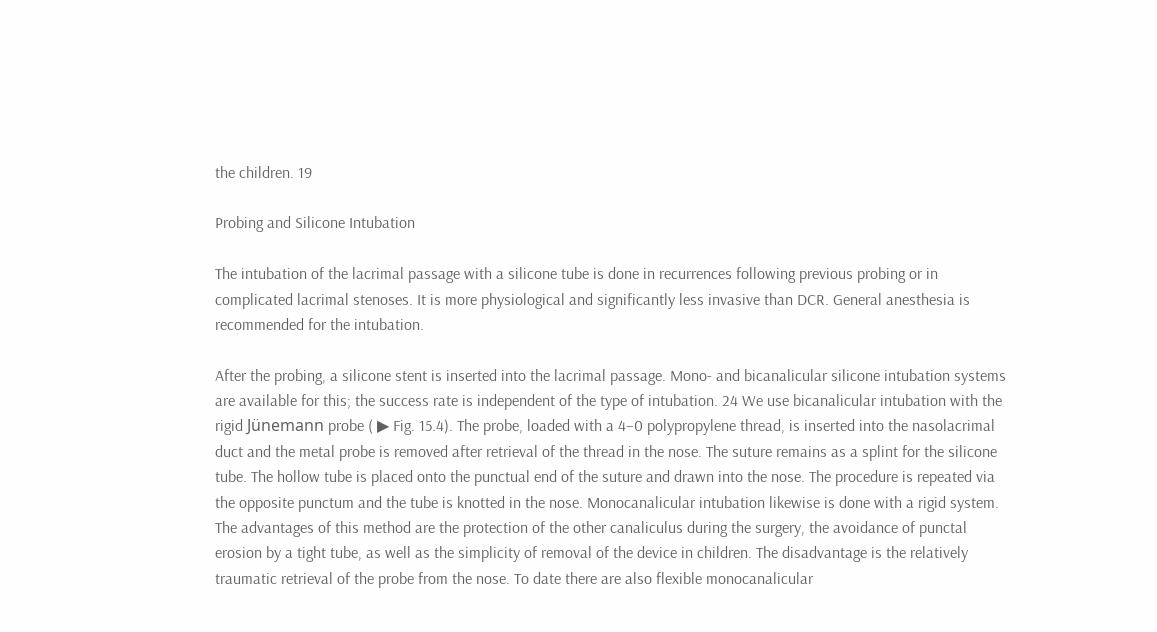the children. 19

Probing and Silicone Intubation

The intubation of the lacrimal passage with a silicone tube is done in recurrences following previous probing or in complicated lacrimal stenoses. It is more physiological and significantly less invasive than DCR. General anesthesia is recommended for the intubation.

After the probing, a silicone stent is inserted into the lacrimal passage. Mono- and bicanalicular silicone intubation systems are available for this; the success rate is independent of the type of intubation. 24 We use bicanalicular intubation with the rigid Jünemann probe ( ▶ Fig. 15.4). The probe, loaded with a 4–0 polypropylene thread, is inserted into the nasolacrimal duct and the metal probe is removed after retrieval of the thread in the nose. The suture remains as a splint for the silicone tube. The hollow tube is placed onto the punctual end of the suture and drawn into the nose. The procedure is repeated via the opposite punctum and the tube is knotted in the nose. Monocanalicular intubation likewise is done with a rigid system. The advantages of this method are the protection of the other canaliculus during the surgery, the avoidance of punctal erosion by a tight tube, as well as the simplicity of removal of the device in children. The disadvantage is the relatively traumatic retrieval of the probe from the nose. To date there are also flexible monocanalicular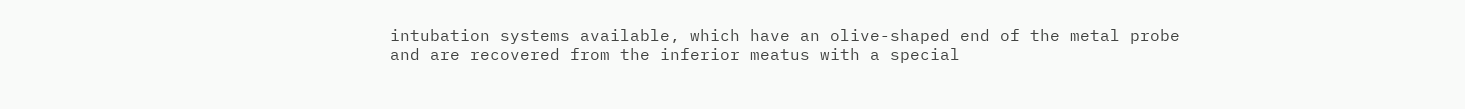intubation systems available, which have an olive-shaped end of the metal probe and are recovered from the inferior meatus with a special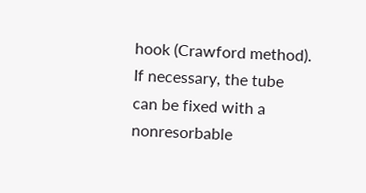hook (Crawford method). If necessary, the tube can be fixed with a nonresorbable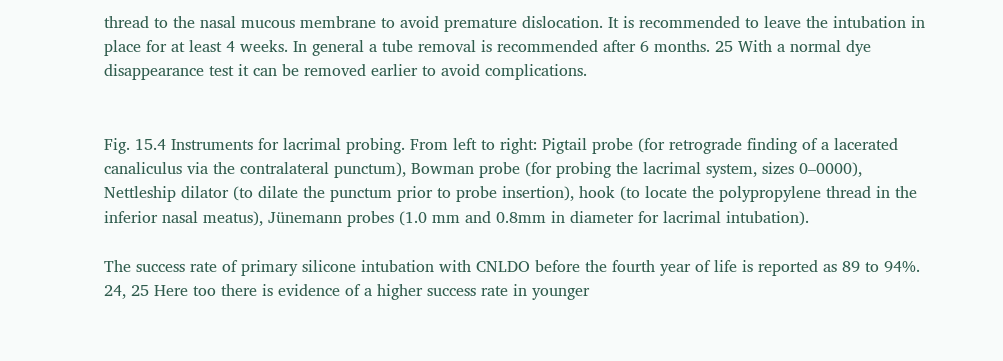thread to the nasal mucous membrane to avoid premature dislocation. It is recommended to leave the intubation in place for at least 4 weeks. In general a tube removal is recommended after 6 months. 25 With a normal dye disappearance test it can be removed earlier to avoid complications.


Fig. 15.4 Instruments for lacrimal probing. From left to right: Pigtail probe (for retrograde finding of a lacerated canaliculus via the contralateral punctum), Bowman probe (for probing the lacrimal system, sizes 0–0000), Nettleship dilator (to dilate the punctum prior to probe insertion), hook (to locate the polypropylene thread in the inferior nasal meatus), Jünemann probes (1.0 mm and 0.8mm in diameter for lacrimal intubation).

The success rate of primary silicone intubation with CNLDO before the fourth year of life is reported as 89 to 94%. 24, 25 Here too there is evidence of a higher success rate in younger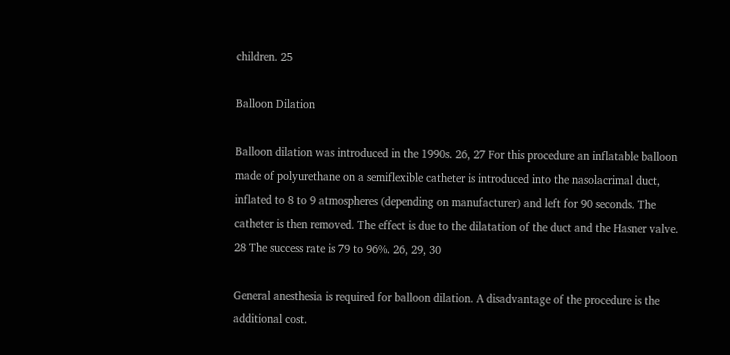children. 25

Balloon Dilation

Balloon dilation was introduced in the 1990s. 26, 27 For this procedure an inflatable balloon made of polyurethane on a semiflexible catheter is introduced into the nasolacrimal duct, inflated to 8 to 9 atmospheres (depending on manufacturer) and left for 90 seconds. The catheter is then removed. The effect is due to the dilatation of the duct and the Hasner valve. 28 The success rate is 79 to 96%. 26, 29, 30

General anesthesia is required for balloon dilation. A disadvantage of the procedure is the additional cost.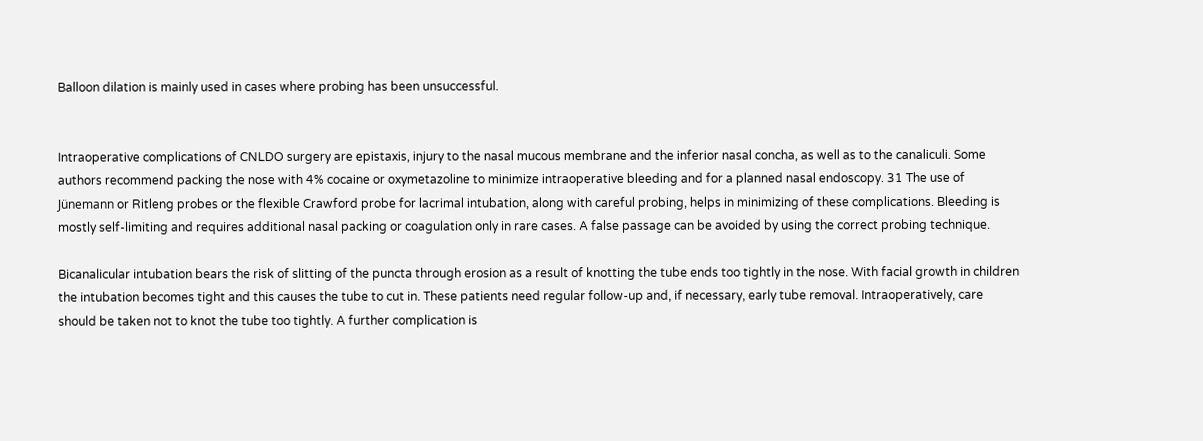Balloon dilation is mainly used in cases where probing has been unsuccessful.


Intraoperative complications of CNLDO surgery are epistaxis, injury to the nasal mucous membrane and the inferior nasal concha, as well as to the canaliculi. Some authors recommend packing the nose with 4% cocaine or oxymetazoline to minimize intraoperative bleeding and for a planned nasal endoscopy. 31 The use of Jünemann or Ritleng probes or the flexible Crawford probe for lacrimal intubation, along with careful probing, helps in minimizing of these complications. Bleeding is mostly self-limiting and requires additional nasal packing or coagulation only in rare cases. A false passage can be avoided by using the correct probing technique.

Bicanalicular intubation bears the risk of slitting of the puncta through erosion as a result of knotting the tube ends too tightly in the nose. With facial growth in children the intubation becomes tight and this causes the tube to cut in. These patients need regular follow-up and, if necessary, early tube removal. Intraoperatively, care should be taken not to knot the tube too tightly. A further complication is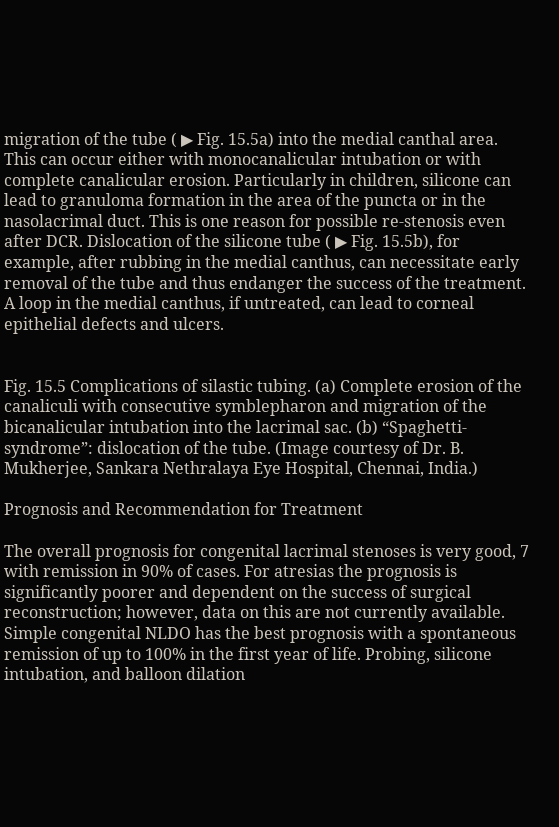migration of the tube ( ▶ Fig. 15.5a) into the medial canthal area. This can occur either with monocanalicular intubation or with complete canalicular erosion. Particularly in children, silicone can lead to granuloma formation in the area of the puncta or in the nasolacrimal duct. This is one reason for possible re-stenosis even after DCR. Dislocation of the silicone tube ( ▶ Fig. 15.5b), for example, after rubbing in the medial canthus, can necessitate early removal of the tube and thus endanger the success of the treatment. A loop in the medial canthus, if untreated, can lead to corneal epithelial defects and ulcers.


Fig. 15.5 Complications of silastic tubing. (a) Complete erosion of the canaliculi with consecutive symblepharon and migration of the bicanalicular intubation into the lacrimal sac. (b) “Spaghetti-syndrome”: dislocation of the tube. (Image courtesy of Dr. B. Mukherjee, Sankara Nethralaya Eye Hospital, Chennai, India.)

Prognosis and Recommendation for Treatment

The overall prognosis for congenital lacrimal stenoses is very good, 7 with remission in 90% of cases. For atresias the prognosis is significantly poorer and dependent on the success of surgical reconstruction; however, data on this are not currently available. Simple congenital NLDO has the best prognosis with a spontaneous remission of up to 100% in the first year of life. Probing, silicone intubation, and balloon dilation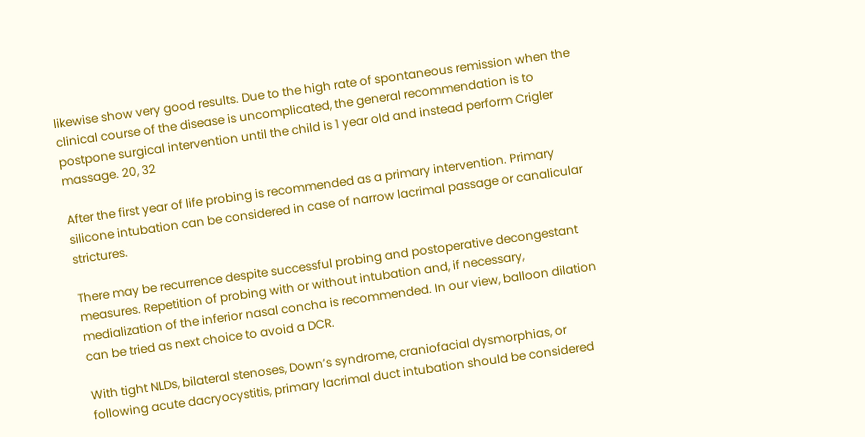likewise show very good results. Due to the high rate of spontaneous remission when the clinical course of the disease is uncomplicated, the general recommendation is to postpone surgical intervention until the child is 1 year old and instead perform Crigler massage. 20, 32

After the first year of life probing is recommended as a primary intervention. Primary silicone intubation can be considered in case of narrow lacrimal passage or canalicular strictures.

There may be recurrence despite successful probing and postoperative decongestant measures. Repetition of probing with or without intubation and, if necessary, medialization of the inferior nasal concha is recommended. In our view, balloon dilation can be tried as next choice to avoid a DCR.

With tight NLDs, bilateral stenoses, Down’s syndrome, craniofacial dysmorphias, or following acute dacryocystitis, primary lacrimal duct intubation should be considered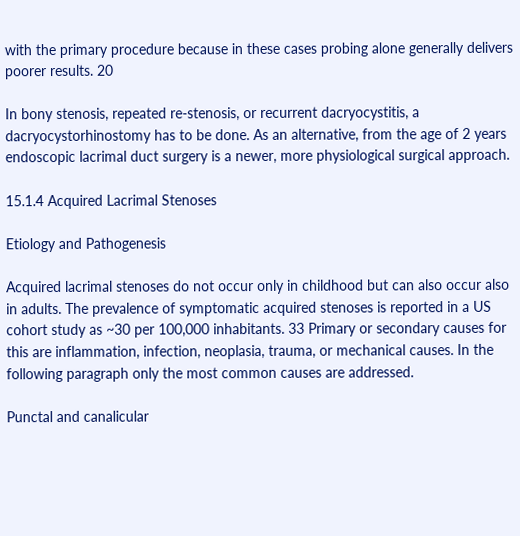with the primary procedure because in these cases probing alone generally delivers poorer results. 20

In bony stenosis, repeated re-stenosis, or recurrent dacryocystitis, a dacryocystorhinostomy has to be done. As an alternative, from the age of 2 years endoscopic lacrimal duct surgery is a newer, more physiological surgical approach.

15.1.4 Acquired Lacrimal Stenoses

Etiology and Pathogenesis

Acquired lacrimal stenoses do not occur only in childhood but can also occur also in adults. The prevalence of symptomatic acquired stenoses is reported in a US cohort study as ~30 per 100,000 inhabitants. 33 Primary or secondary causes for this are inflammation, infection, neoplasia, trauma, or mechanical causes. In the following paragraph only the most common causes are addressed.

Punctal and canalicular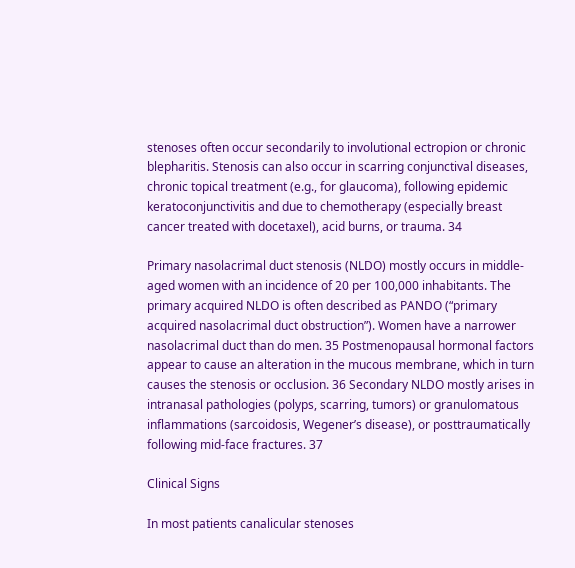stenoses often occur secondarily to involutional ectropion or chronic blepharitis. Stenosis can also occur in scarring conjunctival diseases, chronic topical treatment (e.g., for glaucoma), following epidemic keratoconjunctivitis and due to chemotherapy (especially breast cancer treated with docetaxel), acid burns, or trauma. 34

Primary nasolacrimal duct stenosis (NLDO) mostly occurs in middle-aged women with an incidence of 20 per 100,000 inhabitants. The primary acquired NLDO is often described as PANDO (“primary acquired nasolacrimal duct obstruction”). Women have a narrower nasolacrimal duct than do men. 35 Postmenopausal hormonal factors appear to cause an alteration in the mucous membrane, which in turn causes the stenosis or occlusion. 36 Secondary NLDO mostly arises in intranasal pathologies (polyps, scarring, tumors) or granulomatous inflammations (sarcoidosis, Wegener’s disease), or posttraumatically following mid-face fractures. 37

Clinical Signs

In most patients canalicular stenoses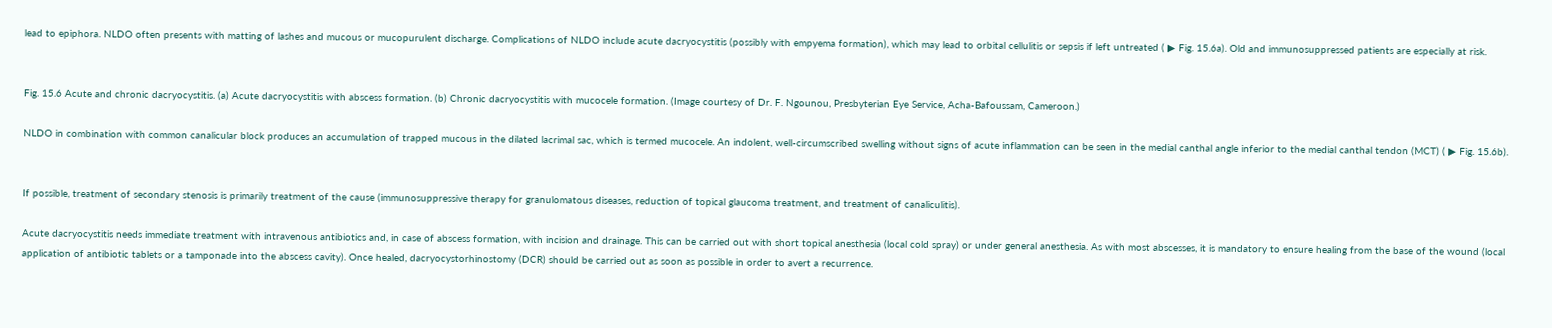lead to epiphora. NLDO often presents with matting of lashes and mucous or mucopurulent discharge. Complications of NLDO include acute dacryocystitis (possibly with empyema formation), which may lead to orbital cellulitis or sepsis if left untreated ( ▶ Fig. 15.6a). Old and immunosuppressed patients are especially at risk.


Fig. 15.6 Acute and chronic dacryocystitis. (a) Acute dacryocystitis with abscess formation. (b) Chronic dacryocystitis with mucocele formation. (Image courtesy of Dr. F. Ngounou, Presbyterian Eye Service, Acha-Bafoussam, Cameroon.)

NLDO in combination with common canalicular block produces an accumulation of trapped mucous in the dilated lacrimal sac, which is termed mucocele. An indolent, well-circumscribed swelling without signs of acute inflammation can be seen in the medial canthal angle inferior to the medial canthal tendon (MCT) ( ▶ Fig. 15.6b).


If possible, treatment of secondary stenosis is primarily treatment of the cause (immunosuppressive therapy for granulomatous diseases, reduction of topical glaucoma treatment, and treatment of canaliculitis).

Acute dacryocystitis needs immediate treatment with intravenous antibiotics and, in case of abscess formation, with incision and drainage. This can be carried out with short topical anesthesia (local cold spray) or under general anesthesia. As with most abscesses, it is mandatory to ensure healing from the base of the wound (local application of antibiotic tablets or a tamponade into the abscess cavity). Once healed, dacryocystorhinostomy (DCR) should be carried out as soon as possible in order to avert a recurrence.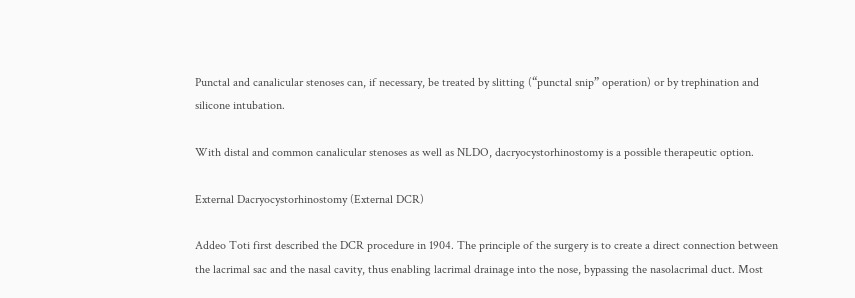Punctal and canalicular stenoses can, if necessary, be treated by slitting (“punctal snip” operation) or by trephination and silicone intubation.

With distal and common canalicular stenoses as well as NLDO, dacryocystorhinostomy is a possible therapeutic option.

External Dacryocystorhinostomy (External DCR)

Addeo Toti first described the DCR procedure in 1904. The principle of the surgery is to create a direct connection between the lacrimal sac and the nasal cavity, thus enabling lacrimal drainage into the nose, bypassing the nasolacrimal duct. Most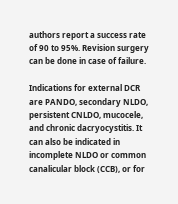authors report a success rate of 90 to 95%. Revision surgery can be done in case of failure.

Indications for external DCR are PANDO, secondary NLDO, persistent CNLDO, mucocele, and chronic dacryocystitis. It can also be indicated in incomplete NLDO or common canalicular block (CCB), or for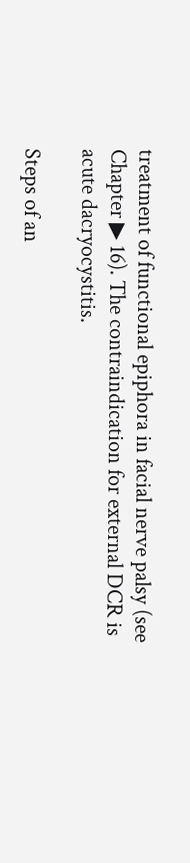treatment of functional epiphora in facial nerve palsy (see Chapter ▶ 16). The contraindication for external DCR is acute dacryocystitis.

Steps of an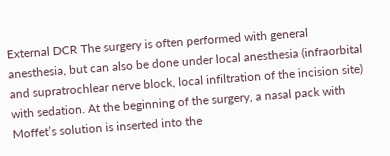External DCR The surgery is often performed with general anesthesia, but can also be done under local anesthesia (infraorbital and supratrochlear nerve block, local infiltration of the incision site) with sedation. At the beginning of the surgery, a nasal pack with Moffet’s solution is inserted into the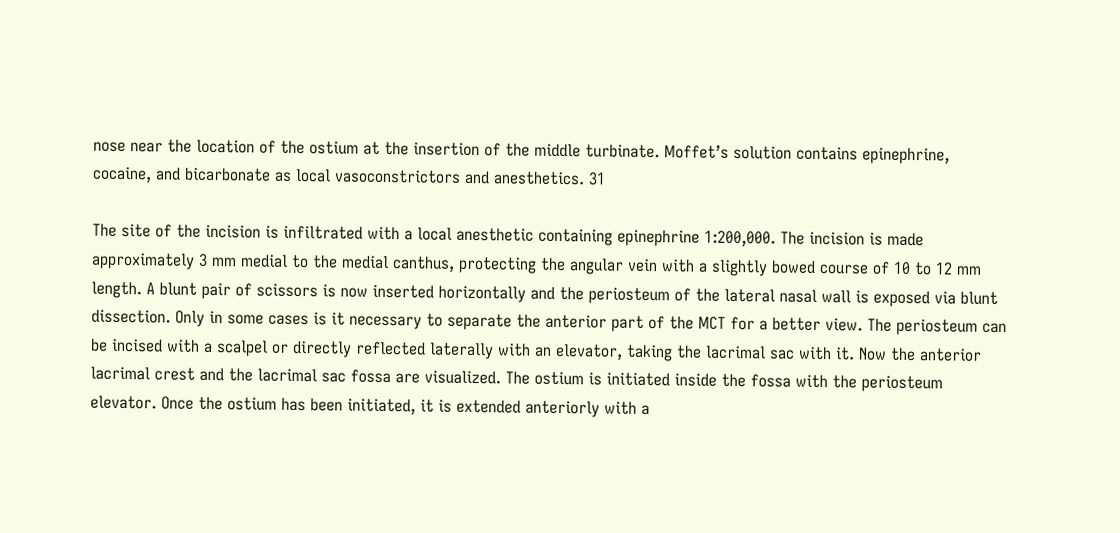nose near the location of the ostium at the insertion of the middle turbinate. Moffet’s solution contains epinephrine, cocaine, and bicarbonate as local vasoconstrictors and anesthetics. 31

The site of the incision is infiltrated with a local anesthetic containing epinephrine 1:200,000. The incision is made approximately 3 mm medial to the medial canthus, protecting the angular vein with a slightly bowed course of 10 to 12 mm length. A blunt pair of scissors is now inserted horizontally and the periosteum of the lateral nasal wall is exposed via blunt dissection. Only in some cases is it necessary to separate the anterior part of the MCT for a better view. The periosteum can be incised with a scalpel or directly reflected laterally with an elevator, taking the lacrimal sac with it. Now the anterior lacrimal crest and the lacrimal sac fossa are visualized. The ostium is initiated inside the fossa with the periosteum elevator. Once the ostium has been initiated, it is extended anteriorly with a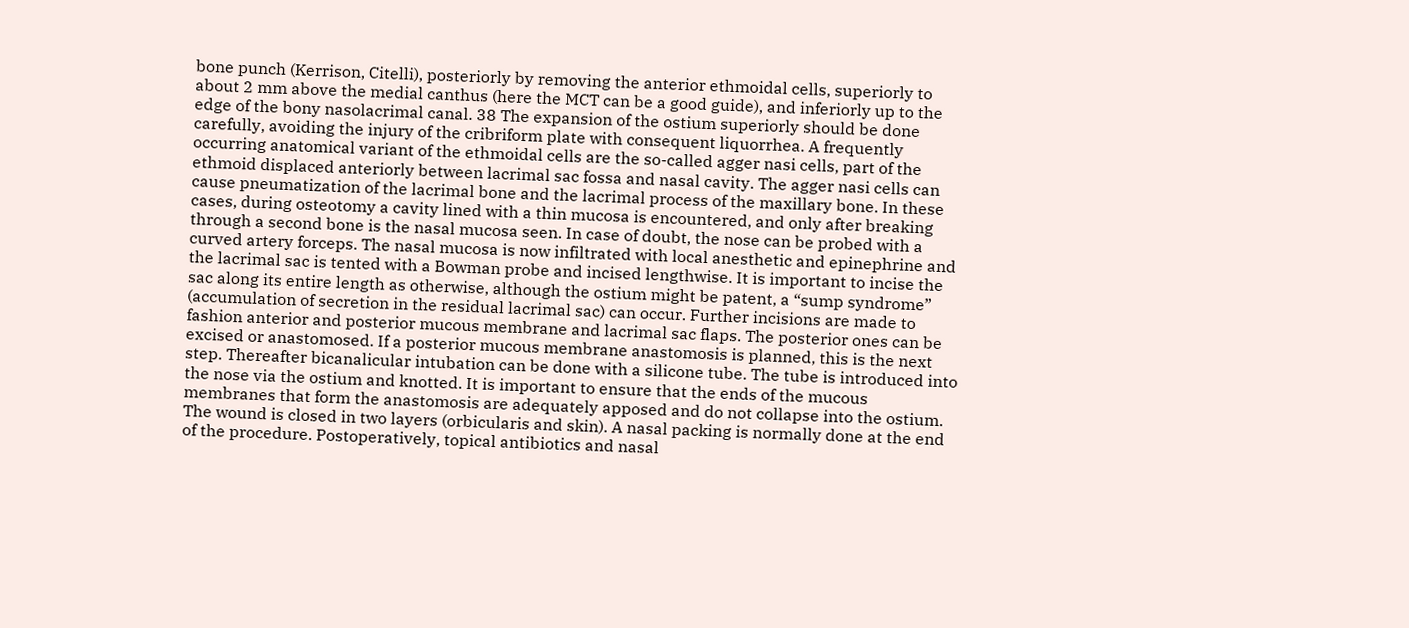bone punch (Kerrison, Citelli), posteriorly by removing the anterior ethmoidal cells, superiorly to about 2 mm above the medial canthus (here the MCT can be a good guide), and inferiorly up to the edge of the bony nasolacrimal canal. 38 The expansion of the ostium superiorly should be done carefully, avoiding the injury of the cribriform plate with consequent liquorrhea. A frequently occurring anatomical variant of the ethmoidal cells are the so-called agger nasi cells, part of the ethmoid displaced anteriorly between lacrimal sac fossa and nasal cavity. The agger nasi cells can cause pneumatization of the lacrimal bone and the lacrimal process of the maxillary bone. In these cases, during osteotomy a cavity lined with a thin mucosa is encountered, and only after breaking through a second bone is the nasal mucosa seen. In case of doubt, the nose can be probed with a curved artery forceps. The nasal mucosa is now infiltrated with local anesthetic and epinephrine and the lacrimal sac is tented with a Bowman probe and incised lengthwise. It is important to incise the sac along its entire length as otherwise, although the ostium might be patent, a “sump syndrome” (accumulation of secretion in the residual lacrimal sac) can occur. Further incisions are made to fashion anterior and posterior mucous membrane and lacrimal sac flaps. The posterior ones can be excised or anastomosed. If a posterior mucous membrane anastomosis is planned, this is the next step. Thereafter bicanalicular intubation can be done with a silicone tube. The tube is introduced into the nose via the ostium and knotted. It is important to ensure that the ends of the mucous membranes that form the anastomosis are adequately apposed and do not collapse into the ostium. The wound is closed in two layers (orbicularis and skin). A nasal packing is normally done at the end of the procedure. Postoperatively, topical antibiotics and nasal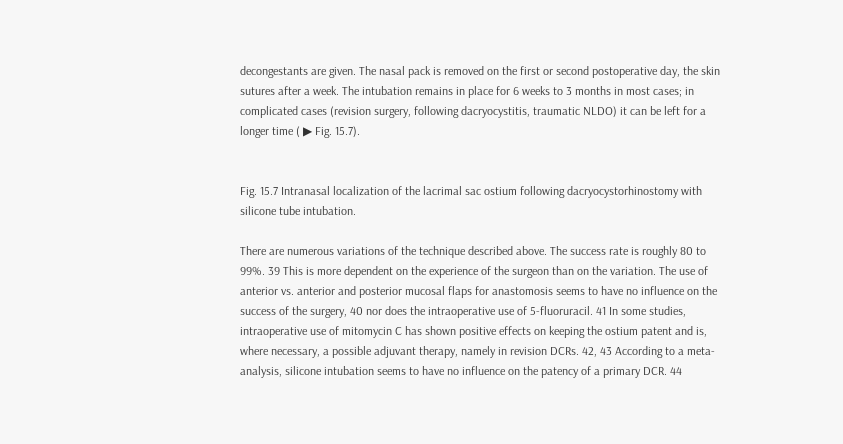decongestants are given. The nasal pack is removed on the first or second postoperative day, the skin sutures after a week. The intubation remains in place for 6 weeks to 3 months in most cases; in complicated cases (revision surgery, following dacryocystitis, traumatic NLDO) it can be left for a longer time ( ▶ Fig. 15.7).


Fig. 15.7 Intranasal localization of the lacrimal sac ostium following dacryocystorhinostomy with silicone tube intubation.

There are numerous variations of the technique described above. The success rate is roughly 80 to 99%. 39 This is more dependent on the experience of the surgeon than on the variation. The use of anterior vs. anterior and posterior mucosal flaps for anastomosis seems to have no influence on the success of the surgery, 40 nor does the intraoperative use of 5-fluoruracil. 41 In some studies, intraoperative use of mitomycin C has shown positive effects on keeping the ostium patent and is, where necessary, a possible adjuvant therapy, namely in revision DCRs. 42, 43 According to a meta-analysis, silicone intubation seems to have no influence on the patency of a primary DCR. 44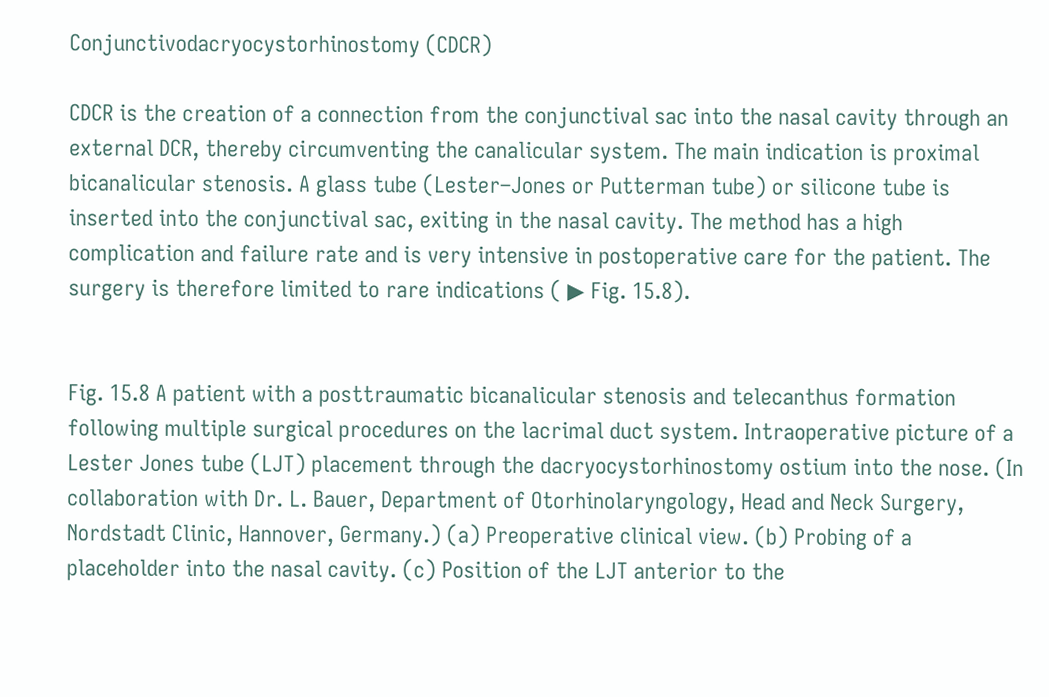Conjunctivodacryocystorhinostomy (CDCR)

CDCR is the creation of a connection from the conjunctival sac into the nasal cavity through an external DCR, thereby circumventing the canalicular system. The main indication is proximal bicanalicular stenosis. A glass tube (Lester–Jones or Putterman tube) or silicone tube is inserted into the conjunctival sac, exiting in the nasal cavity. The method has a high complication and failure rate and is very intensive in postoperative care for the patient. The surgery is therefore limited to rare indications ( ▶ Fig. 15.8).


Fig. 15.8 A patient with a posttraumatic bicanalicular stenosis and telecanthus formation following multiple surgical procedures on the lacrimal duct system. Intraoperative picture of a Lester Jones tube (LJT) placement through the dacryocystorhinostomy ostium into the nose. (In collaboration with Dr. L. Bauer, Department of Otorhinolaryngology, Head and Neck Surgery, Nordstadt Clinic, Hannover, Germany.) (a) Preoperative clinical view. (b) Probing of a placeholder into the nasal cavity. (c) Position of the LJT anterior to the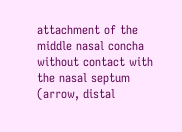attachment of the middle nasal concha without contact with the nasal septum (arrow, distal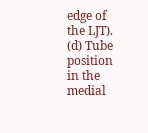edge of the LJT). (d) Tube position in the medial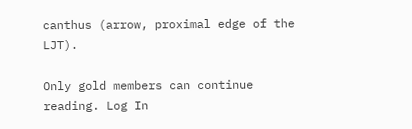canthus (arrow, proximal edge of the LJT).

Only gold members can continue reading. Log In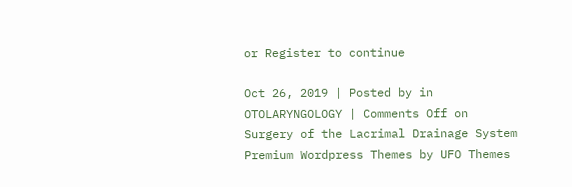or Register to continue

Oct 26, 2019 | Posted by in OTOLARYNGOLOGY | Comments Off on Surgery of the Lacrimal Drainage System
Premium Wordpress Themes by UFO Themes